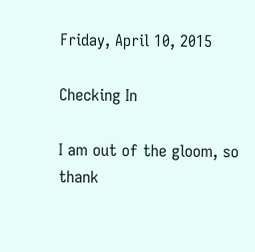Friday, April 10, 2015

Checking In

I am out of the gloom, so thank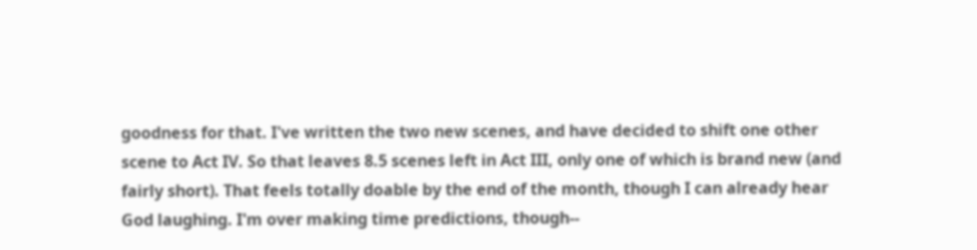goodness for that. I've written the two new scenes, and have decided to shift one other scene to Act IV. So that leaves 8.5 scenes left in Act III, only one of which is brand new (and fairly short). That feels totally doable by the end of the month, though I can already hear God laughing. I'm over making time predictions, though--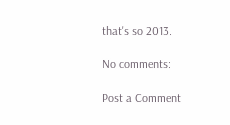that's so 2013.

No comments:

Post a Comment